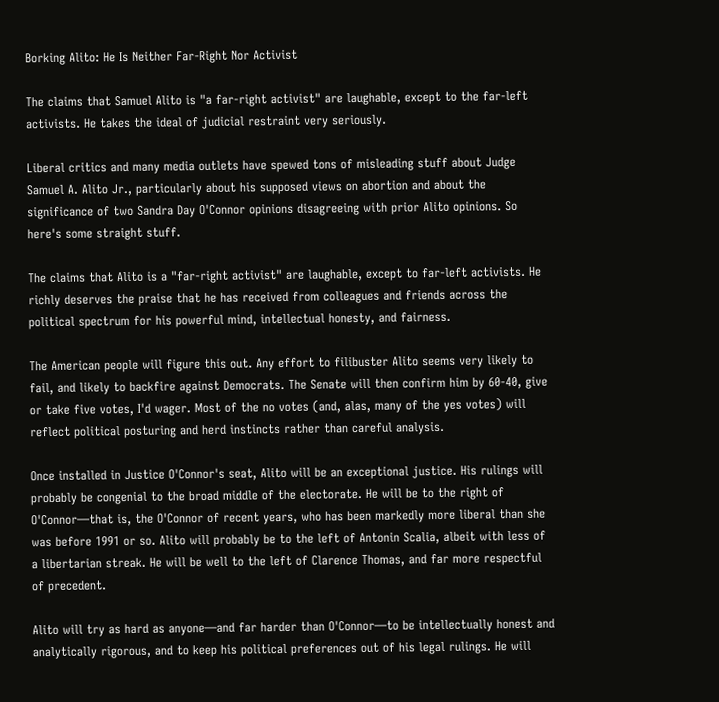Borking Alito: He Is Neither Far-Right Nor Activist

The claims that Samuel Alito is "a far-right activist" are laughable, except to the far-left activists. He takes the ideal of judicial restraint very seriously.

Liberal critics and many media outlets have spewed tons of misleading stuff about Judge Samuel A. Alito Jr., particularly about his supposed views on abortion and about the significance of two Sandra Day O'Connor opinions disagreeing with prior Alito opinions. So here's some straight stuff.

The claims that Alito is a "far-right activist" are laughable, except to far-left activists. He richly deserves the praise that he has received from colleagues and friends across the political spectrum for his powerful mind, intellectual honesty, and fairness.

The American people will figure this out. Any effort to filibuster Alito seems very likely to fail, and likely to backfire against Democrats. The Senate will then confirm him by 60-40, give or take five votes, I'd wager. Most of the no votes (and, alas, many of the yes votes) will reflect political posturing and herd instincts rather than careful analysis.

Once installed in Justice O'Connor's seat, Alito will be an exceptional justice. His rulings will probably be congenial to the broad middle of the electorate. He will be to the right of O'Connor—that is, the O'Connor of recent years, who has been markedly more liberal than she was before 1991 or so. Alito will probably be to the left of Antonin Scalia, albeit with less of a libertarian streak. He will be well to the left of Clarence Thomas, and far more respectful of precedent.

Alito will try as hard as anyone—and far harder than O'Connor—to be intellectually honest and analytically rigorous, and to keep his political preferences out of his legal rulings. He will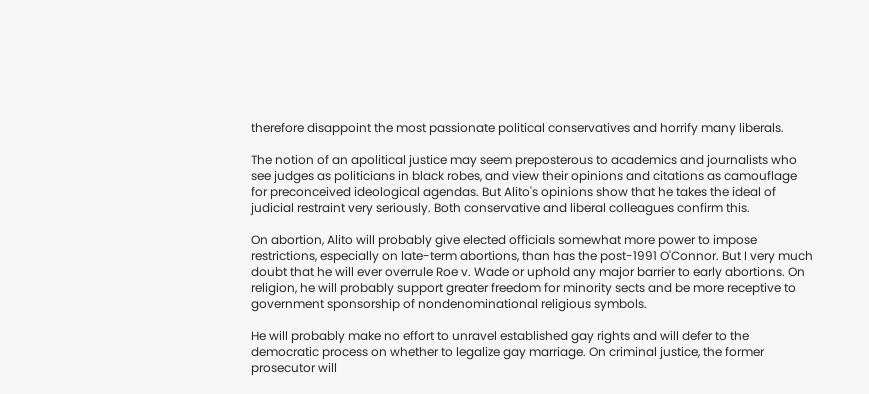therefore disappoint the most passionate political conservatives and horrify many liberals.

The notion of an apolitical justice may seem preposterous to academics and journalists who see judges as politicians in black robes, and view their opinions and citations as camouflage for preconceived ideological agendas. But Alito's opinions show that he takes the ideal of judicial restraint very seriously. Both conservative and liberal colleagues confirm this.

On abortion, Alito will probably give elected officials somewhat more power to impose restrictions, especially on late-term abortions, than has the post-1991 O'Connor. But I very much doubt that he will ever overrule Roe v. Wade or uphold any major barrier to early abortions. On religion, he will probably support greater freedom for minority sects and be more receptive to government sponsorship of nondenominational religious symbols.

He will probably make no effort to unravel established gay rights and will defer to the democratic process on whether to legalize gay marriage. On criminal justice, the former prosecutor will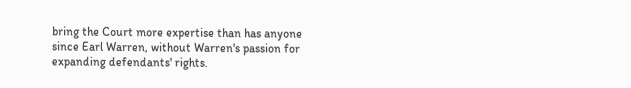bring the Court more expertise than has anyone since Earl Warren, without Warren's passion for expanding defendants' rights.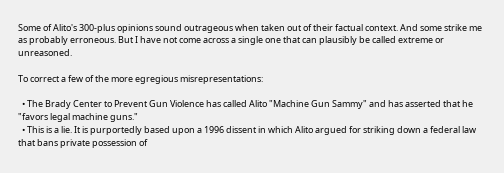Some of Alito's 300-plus opinions sound outrageous when taken out of their factual context. And some strike me as probably erroneous. But I have not come across a single one that can plausibly be called extreme or unreasoned.

To correct a few of the more egregious misrepresentations:

  • The Brady Center to Prevent Gun Violence has called Alito "Machine Gun Sammy" and has asserted that he "favors legal machine guns."
  • This is a lie. It is purportedly based upon a 1996 dissent in which Alito argued for striking down a federal law that bans private possession of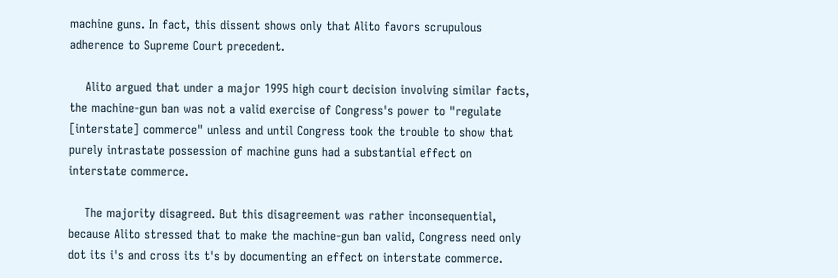machine guns. In fact, this dissent shows only that Alito favors scrupulous adherence to Supreme Court precedent.

    Alito argued that under a major 1995 high court decision involving similar facts, the machine-gun ban was not a valid exercise of Congress's power to "regulate [interstate] commerce" unless and until Congress took the trouble to show that purely intrastate possession of machine guns had a substantial effect on interstate commerce.

    The majority disagreed. But this disagreement was rather inconsequential, because Alito stressed that to make the machine-gun ban valid, Congress need only dot its i's and cross its t's by documenting an effect on interstate commerce.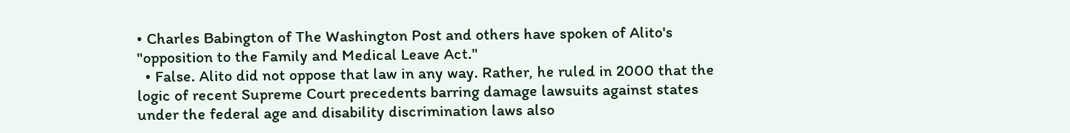• Charles Babington of The Washington Post and others have spoken of Alito's "opposition to the Family and Medical Leave Act."
  • False. Alito did not oppose that law in any way. Rather, he ruled in 2000 that the logic of recent Supreme Court precedents barring damage lawsuits against states under the federal age and disability discrimination laws also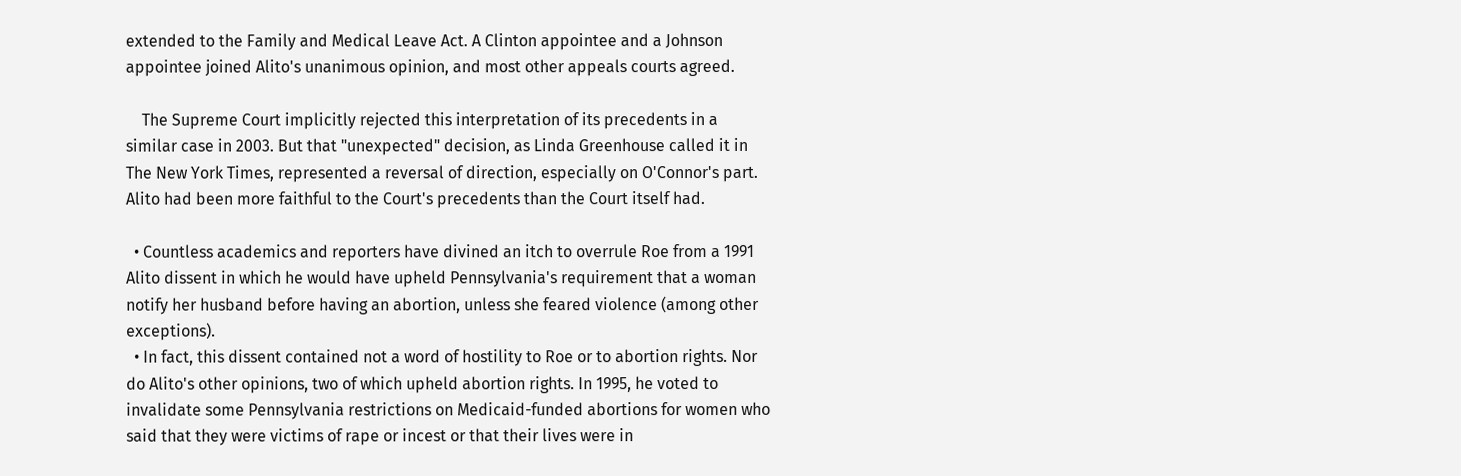extended to the Family and Medical Leave Act. A Clinton appointee and a Johnson appointee joined Alito's unanimous opinion, and most other appeals courts agreed.

    The Supreme Court implicitly rejected this interpretation of its precedents in a similar case in 2003. But that "unexpected" decision, as Linda Greenhouse called it in The New York Times, represented a reversal of direction, especially on O'Connor's part. Alito had been more faithful to the Court's precedents than the Court itself had.

  • Countless academics and reporters have divined an itch to overrule Roe from a 1991 Alito dissent in which he would have upheld Pennsylvania's requirement that a woman notify her husband before having an abortion, unless she feared violence (among other exceptions).
  • In fact, this dissent contained not a word of hostility to Roe or to abortion rights. Nor do Alito's other opinions, two of which upheld abortion rights. In 1995, he voted to invalidate some Pennsylvania restrictions on Medicaid-funded abortions for women who said that they were victims of rape or incest or that their lives were in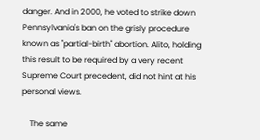danger. And in 2000, he voted to strike down Pennsylvania's ban on the grisly procedure known as "partial-birth" abortion. Alito, holding this result to be required by a very recent Supreme Court precedent, did not hint at his personal views.

    The same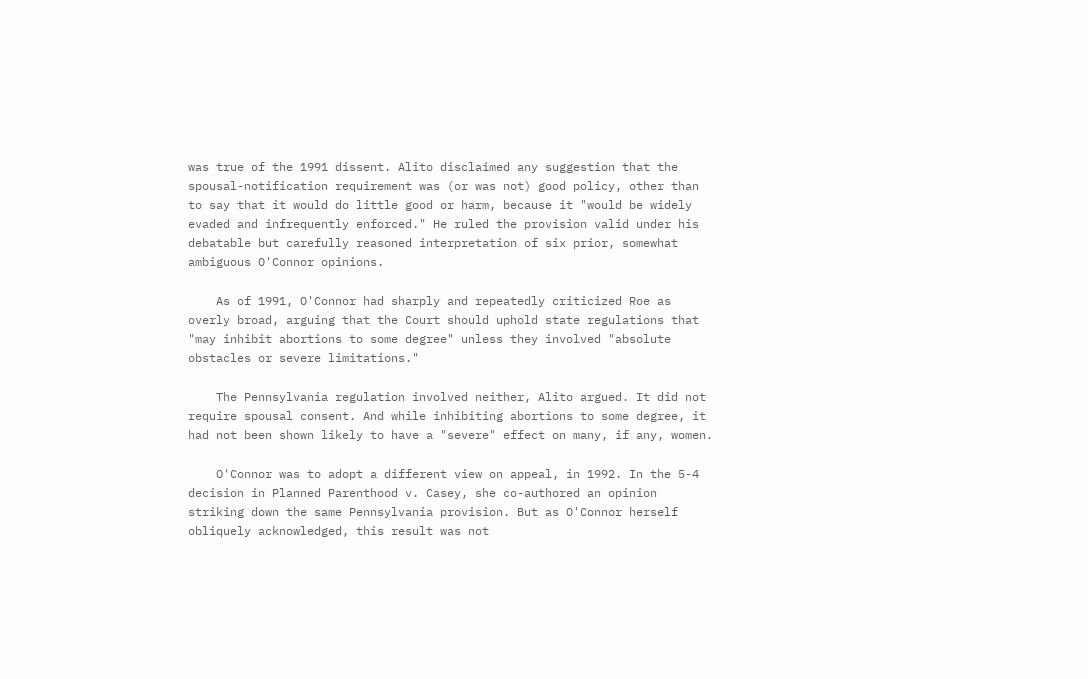was true of the 1991 dissent. Alito disclaimed any suggestion that the spousal-notification requirement was (or was not) good policy, other than to say that it would do little good or harm, because it "would be widely evaded and infrequently enforced." He ruled the provision valid under his debatable but carefully reasoned interpretation of six prior, somewhat ambiguous O'Connor opinions.

    As of 1991, O'Connor had sharply and repeatedly criticized Roe as overly broad, arguing that the Court should uphold state regulations that "may inhibit abortions to some degree" unless they involved "absolute obstacles or severe limitations."

    The Pennsylvania regulation involved neither, Alito argued. It did not require spousal consent. And while inhibiting abortions to some degree, it had not been shown likely to have a "severe" effect on many, if any, women.

    O'Connor was to adopt a different view on appeal, in 1992. In the 5-4 decision in Planned Parenthood v. Casey, she co-authored an opinion striking down the same Pennsylvania provision. But as O'Connor herself obliquely acknowledged, this result was not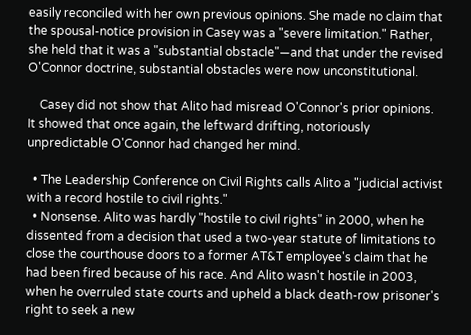easily reconciled with her own previous opinions. She made no claim that the spousal-notice provision in Casey was a "severe limitation." Rather, she held that it was a "substantial obstacle"—and that under the revised O'Connor doctrine, substantial obstacles were now unconstitutional.

    Casey did not show that Alito had misread O'Connor's prior opinions. It showed that once again, the leftward drifting, notoriously unpredictable O'Connor had changed her mind.

  • The Leadership Conference on Civil Rights calls Alito a "judicial activist with a record hostile to civil rights."
  • Nonsense. Alito was hardly "hostile to civil rights" in 2000, when he dissented from a decision that used a two-year statute of limitations to close the courthouse doors to a former AT&T employee's claim that he had been fired because of his race. And Alito wasn't hostile in 2003, when he overruled state courts and upheld a black death-row prisoner's right to seek a new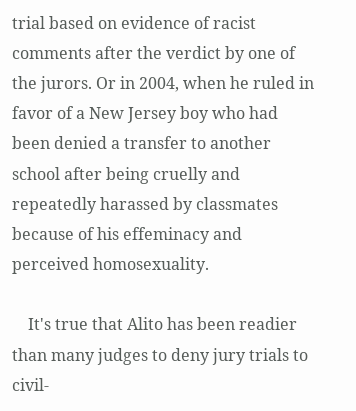trial based on evidence of racist comments after the verdict by one of the jurors. Or in 2004, when he ruled in favor of a New Jersey boy who had been denied a transfer to another school after being cruelly and repeatedly harassed by classmates because of his effeminacy and perceived homosexuality.

    It's true that Alito has been readier than many judges to deny jury trials to civil-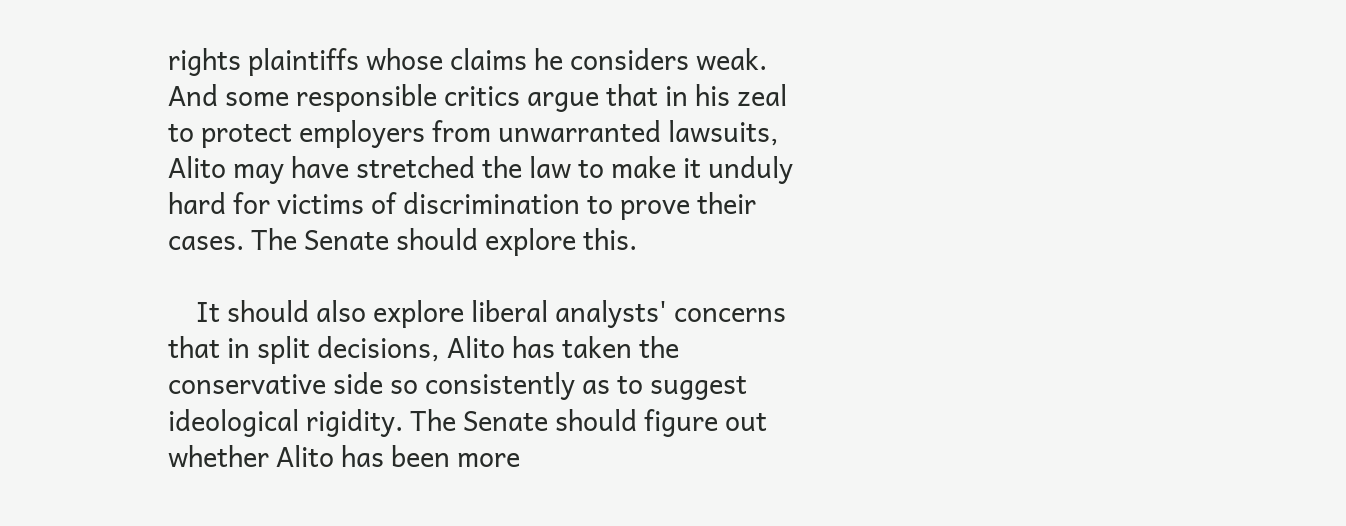rights plaintiffs whose claims he considers weak. And some responsible critics argue that in his zeal to protect employers from unwarranted lawsuits, Alito may have stretched the law to make it unduly hard for victims of discrimination to prove their cases. The Senate should explore this.

    It should also explore liberal analysts' concerns that in split decisions, Alito has taken the conservative side so consistently as to suggest ideological rigidity. The Senate should figure out whether Alito has been more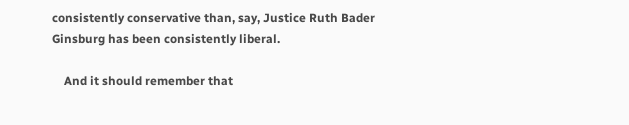consistently conservative than, say, Justice Ruth Bader Ginsburg has been consistently liberal.

    And it should remember that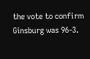the vote to confirm Ginsburg was 96-3.